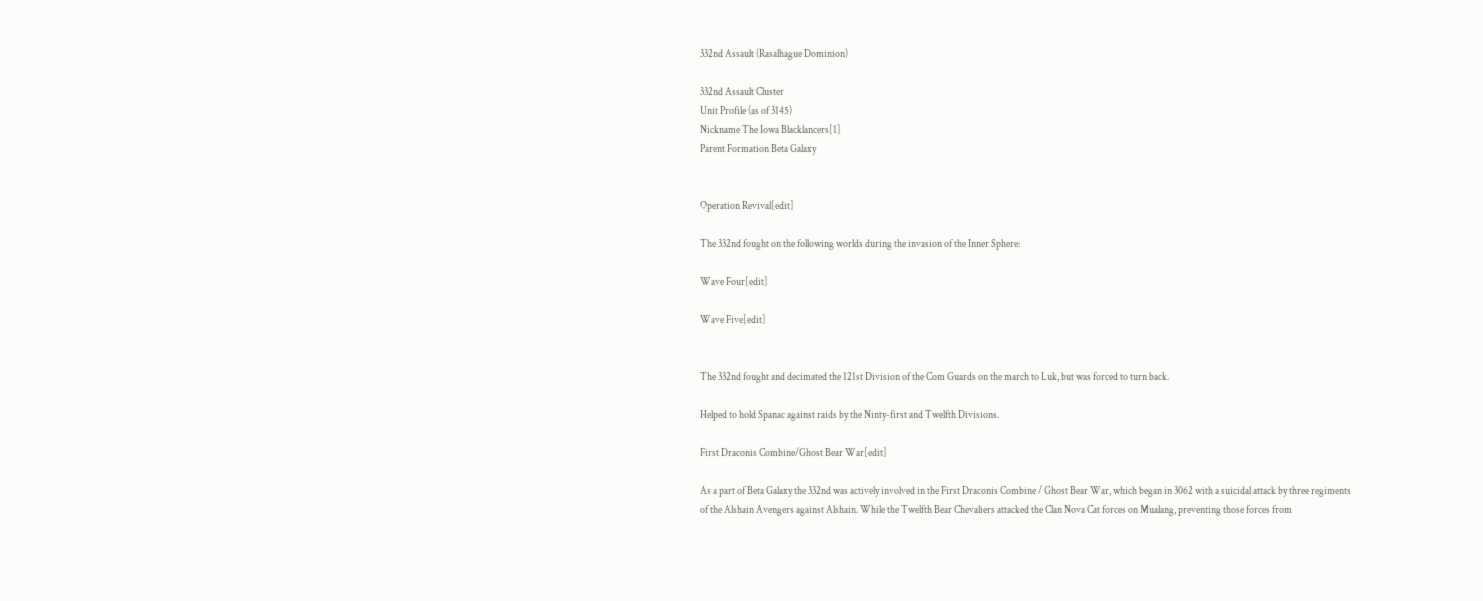332nd Assault (Rasalhague Dominion)

332nd Assault Cluster
Unit Profile (as of 3145)
Nickname The Iowa Blacklancers[1]
Parent Formation Beta Galaxy


Operation Revival[edit]

The 332nd fought on the following worlds during the invasion of the Inner Sphere:

Wave Four[edit]

Wave Five[edit]


The 332nd fought and decimated the 121st Division of the Com Guards on the march to Luk, but was forced to turn back.

Helped to hold Spanac against raids by the Ninty-first and Twelfth Divisions.

First Draconis Combine/Ghost Bear War[edit]

As a part of Beta Galaxy the 332nd was actively involved in the First Draconis Combine / Ghost Bear War, which began in 3062 with a suicidal attack by three regiments of the Alshain Avengers against Alshain. While the Twelfth Bear Chevaliers attacked the Clan Nova Cat forces on Mualang, preventing those forces from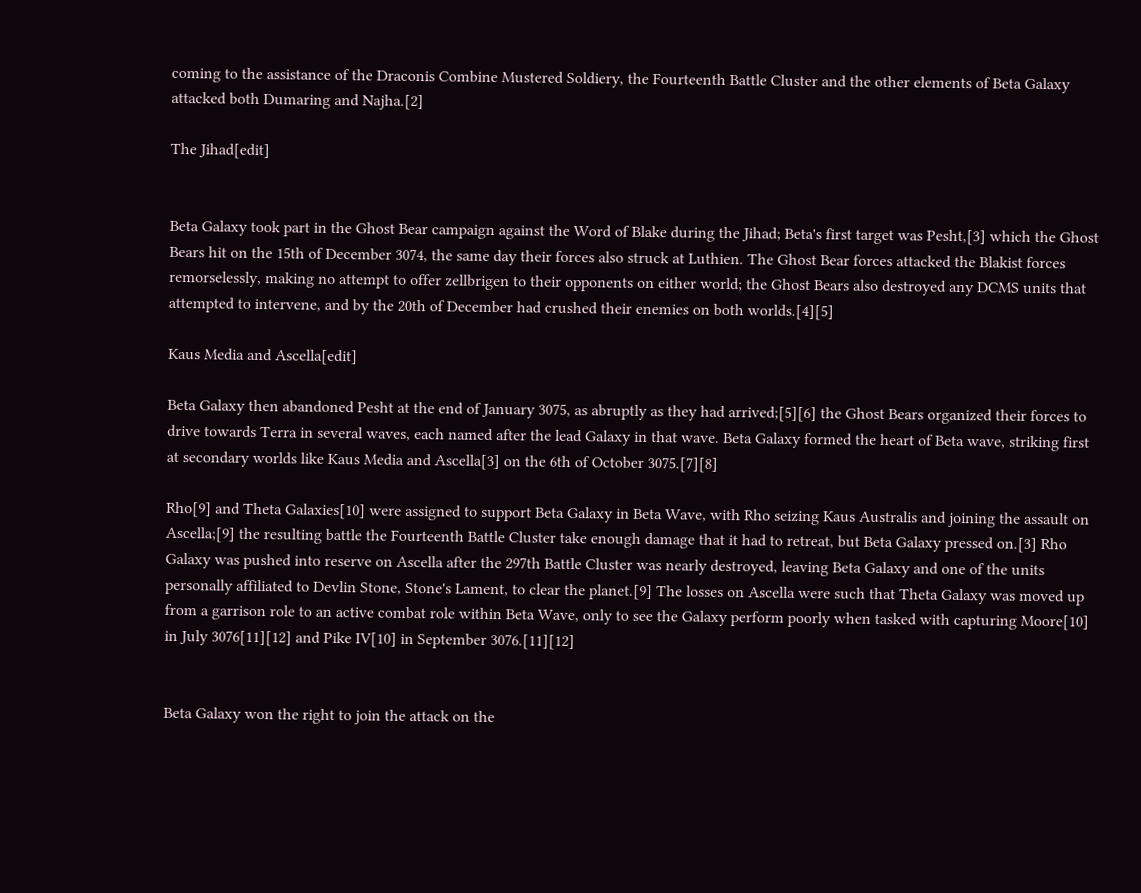coming to the assistance of the Draconis Combine Mustered Soldiery, the Fourteenth Battle Cluster and the other elements of Beta Galaxy attacked both Dumaring and Najha.[2]

The Jihad[edit]


Beta Galaxy took part in the Ghost Bear campaign against the Word of Blake during the Jihad; Beta's first target was Pesht,[3] which the Ghost Bears hit on the 15th of December 3074, the same day their forces also struck at Luthien. The Ghost Bear forces attacked the Blakist forces remorselessly, making no attempt to offer zellbrigen to their opponents on either world; the Ghost Bears also destroyed any DCMS units that attempted to intervene, and by the 20th of December had crushed their enemies on both worlds.[4][5]

Kaus Media and Ascella[edit]

Beta Galaxy then abandoned Pesht at the end of January 3075, as abruptly as they had arrived;[5][6] the Ghost Bears organized their forces to drive towards Terra in several waves, each named after the lead Galaxy in that wave. Beta Galaxy formed the heart of Beta wave, striking first at secondary worlds like Kaus Media and Ascella[3] on the 6th of October 3075.[7][8]

Rho[9] and Theta Galaxies[10] were assigned to support Beta Galaxy in Beta Wave, with Rho seizing Kaus Australis and joining the assault on Ascella;[9] the resulting battle the Fourteenth Battle Cluster take enough damage that it had to retreat, but Beta Galaxy pressed on.[3] Rho Galaxy was pushed into reserve on Ascella after the 297th Battle Cluster was nearly destroyed, leaving Beta Galaxy and one of the units personally affiliated to Devlin Stone, Stone's Lament, to clear the planet.[9] The losses on Ascella were such that Theta Galaxy was moved up from a garrison role to an active combat role within Beta Wave, only to see the Galaxy perform poorly when tasked with capturing Moore[10] in July 3076[11][12] and Pike IV[10] in September 3076.[11][12]


Beta Galaxy won the right to join the attack on the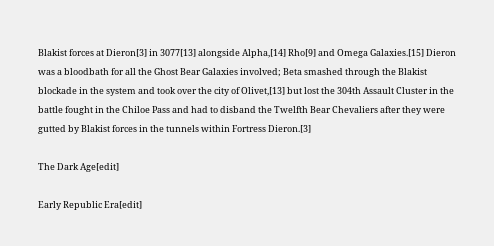Blakist forces at Dieron[3] in 3077[13] alongside Alpha,[14] Rho[9] and Omega Galaxies.[15] Dieron was a bloodbath for all the Ghost Bear Galaxies involved; Beta smashed through the Blakist blockade in the system and took over the city of Olivet,[13] but lost the 304th Assault Cluster in the battle fought in the Chiloe Pass and had to disband the Twelfth Bear Chevaliers after they were gutted by Blakist forces in the tunnels within Fortress Dieron.[3]

The Dark Age[edit]

Early Republic Era[edit]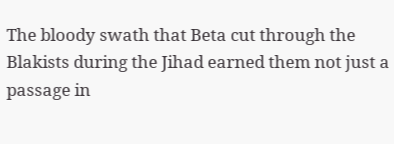The bloody swath that Beta cut through the Blakists during the Jihad earned them not just a passage in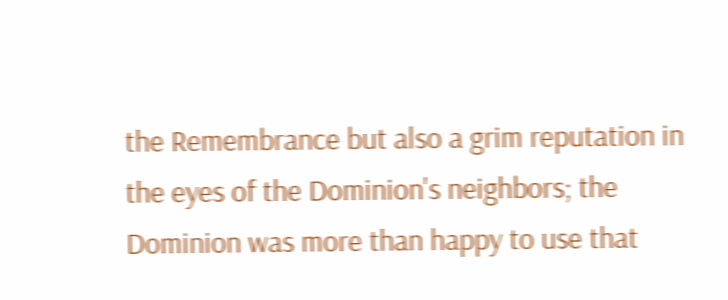the Remembrance but also a grim reputation in the eyes of the Dominion's neighbors; the Dominion was more than happy to use that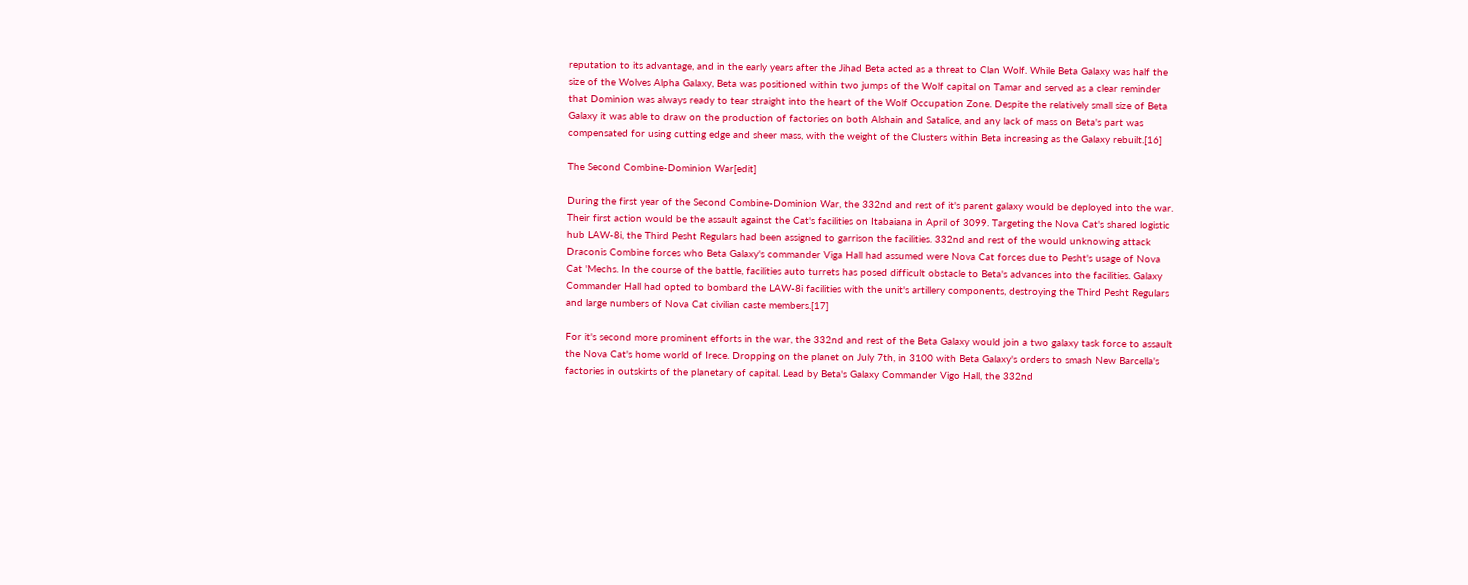reputation to its advantage, and in the early years after the Jihad Beta acted as a threat to Clan Wolf. While Beta Galaxy was half the size of the Wolves Alpha Galaxy, Beta was positioned within two jumps of the Wolf capital on Tamar and served as a clear reminder that Dominion was always ready to tear straight into the heart of the Wolf Occupation Zone. Despite the relatively small size of Beta Galaxy it was able to draw on the production of factories on both Alshain and Satalice, and any lack of mass on Beta's part was compensated for using cutting edge and sheer mass, with the weight of the Clusters within Beta increasing as the Galaxy rebuilt.[16]

The Second Combine-Dominion War[edit]

During the first year of the Second Combine-Dominion War, the 332nd and rest of it's parent galaxy would be deployed into the war. Their first action would be the assault against the Cat's facilities on Itabaiana in April of 3099. Targeting the Nova Cat's shared logistic hub LAW-8i, the Third Pesht Regulars had been assigned to garrison the facilities. 332nd and rest of the would unknowing attack Draconis Combine forces who Beta Galaxy's commander Viga Hall had assumed were Nova Cat forces due to Pesht's usage of Nova Cat 'Mechs. In the course of the battle, facilities auto turrets has posed difficult obstacle to Beta's advances into the facilities. Galaxy Commander Hall had opted to bombard the LAW-8i facilities with the unit's artillery components, destroying the Third Pesht Regulars and large numbers of Nova Cat civilian caste members.[17]

For it's second more prominent efforts in the war, the 332nd and rest of the Beta Galaxy would join a two galaxy task force to assault the Nova Cat's home world of Irece. Dropping on the planet on July 7th, in 3100 with Beta Galaxy's orders to smash New Barcella's factories in outskirts of the planetary of capital. Lead by Beta's Galaxy Commander Vigo Hall, the 332nd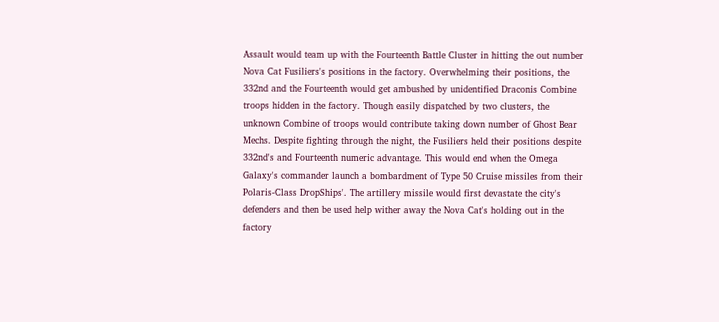Assault would team up with the Fourteenth Battle Cluster in hitting the out number Nova Cat Fusiliers's positions in the factory. Overwhelming their positions, the 332nd and the Fourteenth would get ambushed by unidentified Draconis Combine troops hidden in the factory. Though easily dispatched by two clusters, the unknown Combine of troops would contribute taking down number of Ghost Bear Mechs. Despite fighting through the night, the Fusiliers held their positions despite 332nd's and Fourteenth numeric advantage. This would end when the Omega Galaxy's commander launch a bombardment of Type 50 Cruise missiles from their Polaris-Class DropShips'. The artillery missile would first devastate the city's defenders and then be used help wither away the Nova Cat's holding out in the factory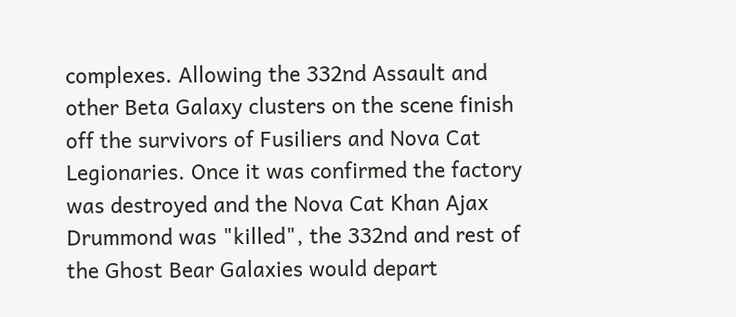complexes. Allowing the 332nd Assault and other Beta Galaxy clusters on the scene finish off the survivors of Fusiliers and Nova Cat Legionaries. Once it was confirmed the factory was destroyed and the Nova Cat Khan Ajax Drummond was "killed", the 332nd and rest of the Ghost Bear Galaxies would depart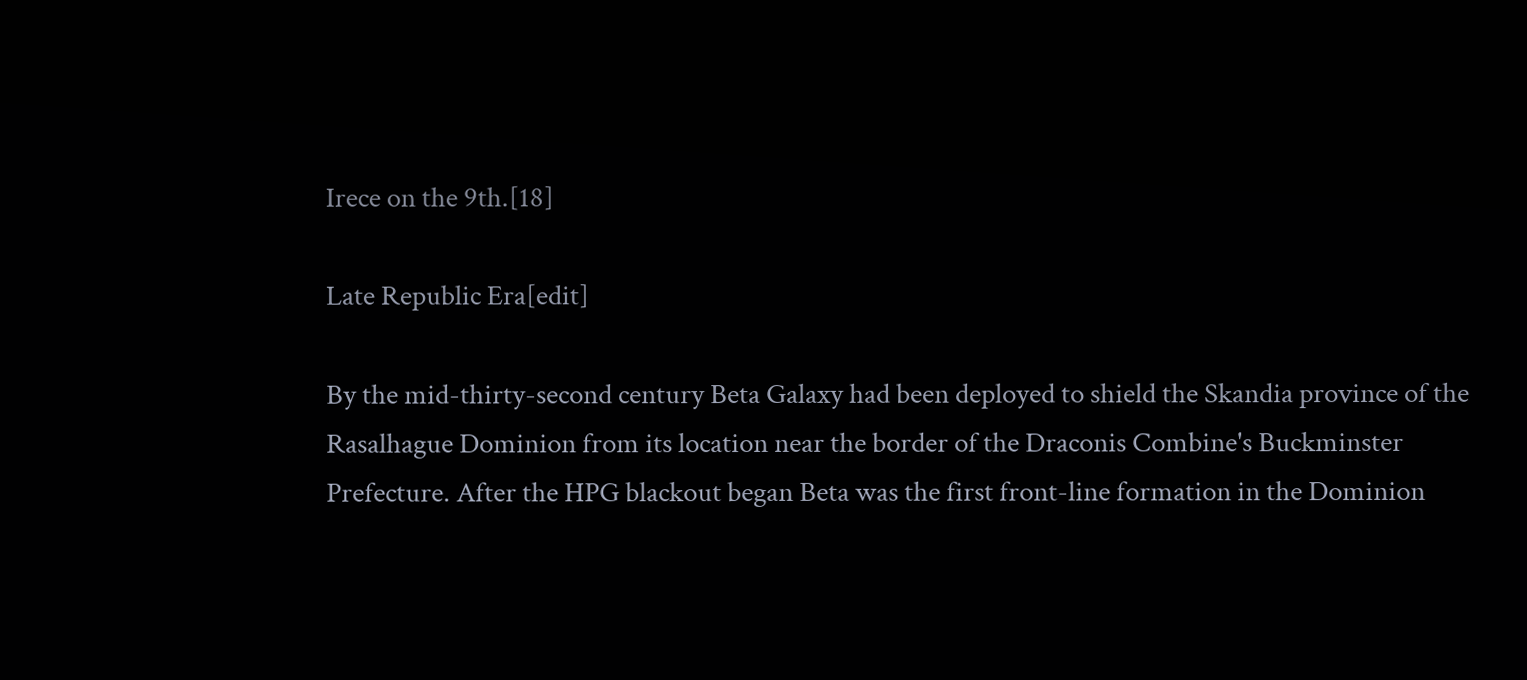Irece on the 9th.[18]

Late Republic Era[edit]

By the mid-thirty-second century Beta Galaxy had been deployed to shield the Skandia province of the Rasalhague Dominion from its location near the border of the Draconis Combine's Buckminster Prefecture. After the HPG blackout began Beta was the first front-line formation in the Dominion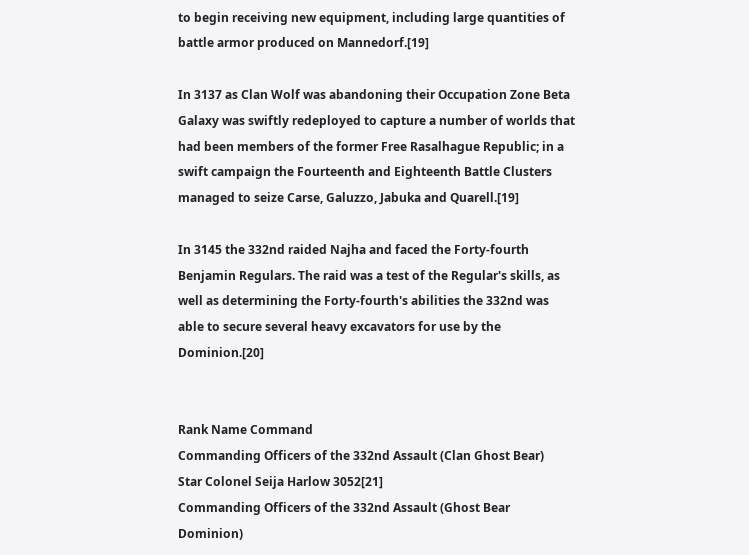to begin receiving new equipment, including large quantities of battle armor produced on Mannedorf.[19]

In 3137 as Clan Wolf was abandoning their Occupation Zone Beta Galaxy was swiftly redeployed to capture a number of worlds that had been members of the former Free Rasalhague Republic; in a swift campaign the Fourteenth and Eighteenth Battle Clusters managed to seize Carse, Galuzzo, Jabuka and Quarell.[19]

In 3145 the 332nd raided Najha and faced the Forty-fourth Benjamin Regulars. The raid was a test of the Regular's skills, as well as determining the Forty-fourth's abilities the 332nd was able to secure several heavy excavators for use by the Dominion.[20]


Rank Name Command
Commanding Officers of the 332nd Assault (Clan Ghost Bear)
Star Colonel Seija Harlow 3052[21]
Commanding Officers of the 332nd Assault (Ghost Bear Dominion)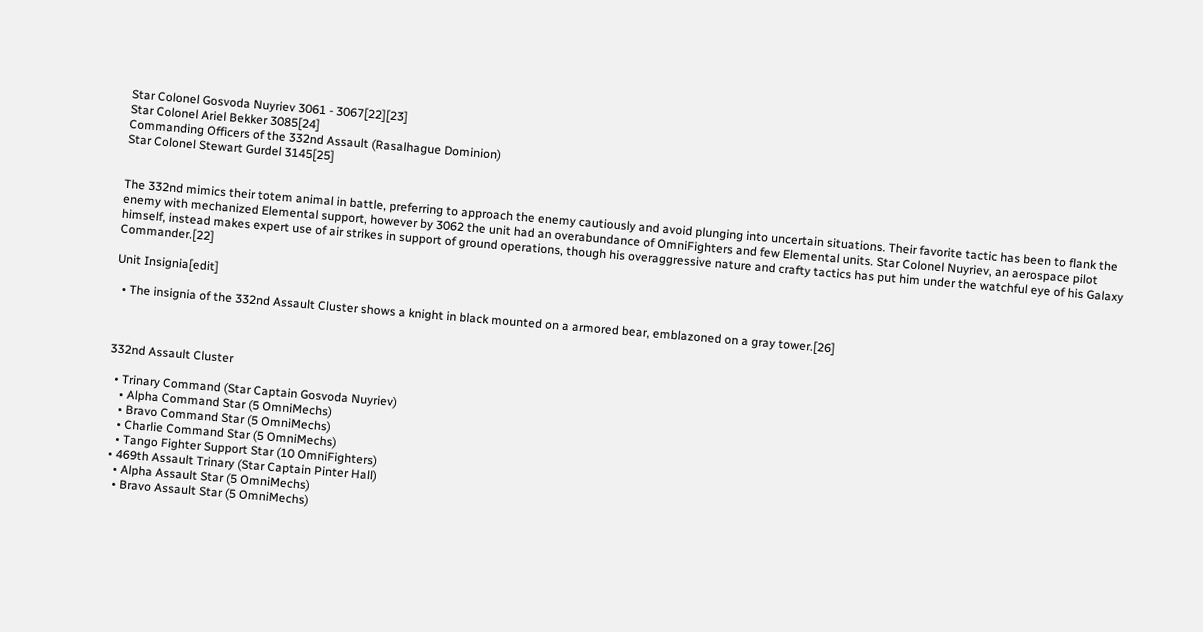Star Colonel Gosvoda Nuyriev 3061 - 3067[22][23]
Star Colonel Ariel Bekker 3085[24]
Commanding Officers of the 332nd Assault (Rasalhague Dominion)
Star Colonel Stewart Gurdel 3145[25]


The 332nd mimics their totem animal in battle, preferring to approach the enemy cautiously and avoid plunging into uncertain situations. Their favorite tactic has been to flank the enemy with mechanized Elemental support, however by 3062 the unit had an overabundance of OmniFighters and few Elemental units. Star Colonel Nuyriev, an aerospace pilot himself, instead makes expert use of air strikes in support of ground operations, though his overaggressive nature and crafty tactics has put him under the watchful eye of his Galaxy Commander.[22]

Unit Insignia[edit]

  • The insignia of the 332nd Assault Cluster shows a knight in black mounted on a armored bear, emblazoned on a gray tower.[26]



332nd Assault Cluster

  • Trinary Command (Star Captain Gosvoda Nuyriev)
    • Alpha Command Star (5 OmniMechs)
    • Bravo Command Star (5 OmniMechs)
    • Charlie Command Star (5 OmniMechs)
    • Tango Fighter Support Star (10 OmniFighters)
  • 469th Assault Trinary (Star Captain Pinter Hall)
    • Alpha Assault Star (5 OmniMechs)
    • Bravo Assault Star (5 OmniMechs)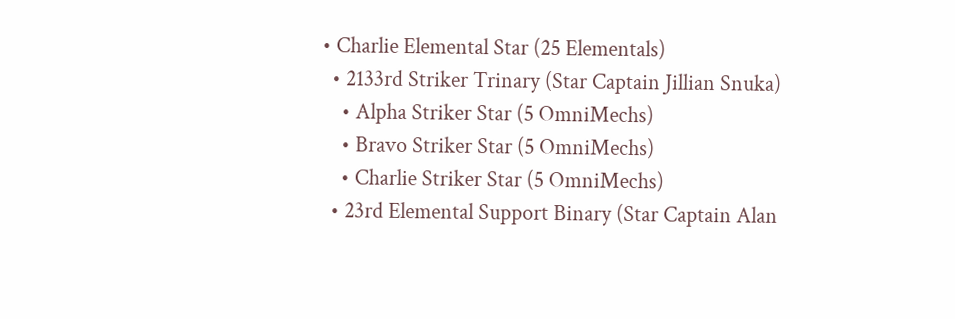• Charlie Elemental Star (25 Elementals)
  • 2133rd Striker Trinary (Star Captain Jillian Snuka)
    • Alpha Striker Star (5 OmniMechs)
    • Bravo Striker Star (5 OmniMechs)
    • Charlie Striker Star (5 OmniMechs)
  • 23rd Elemental Support Binary (Star Captain Alan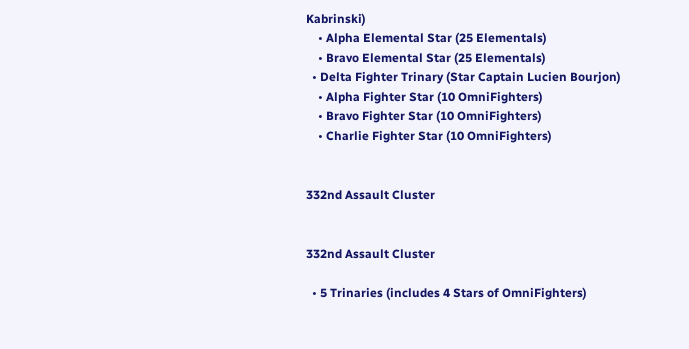Kabrinski)
    • Alpha Elemental Star (25 Elementals)
    • Bravo Elemental Star (25 Elementals)
  • Delta Fighter Trinary (Star Captain Lucien Bourjon)
    • Alpha Fighter Star (10 OmniFighters)
    • Bravo Fighter Star (10 OmniFighters)
    • Charlie Fighter Star (10 OmniFighters)


332nd Assault Cluster


332nd Assault Cluster

  • 5 Trinaries (includes 4 Stars of OmniFighters)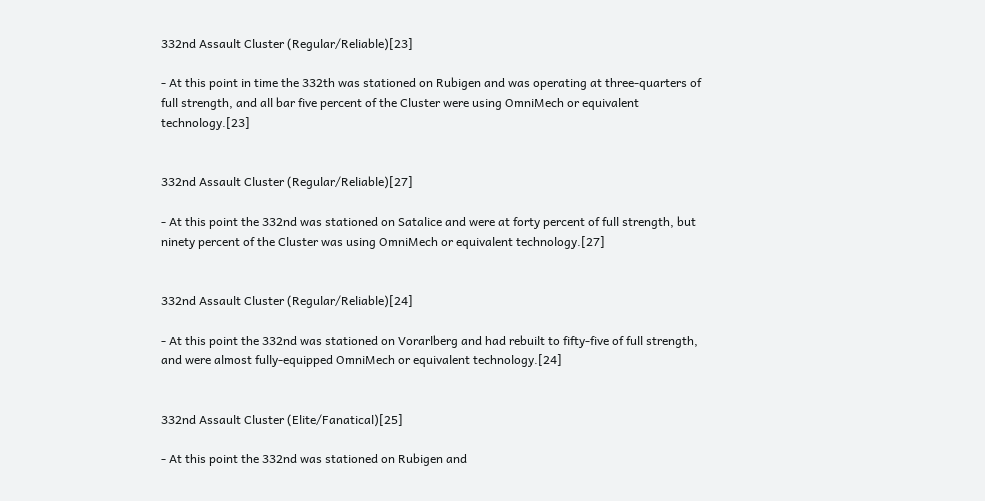332nd Assault Cluster (Regular/Reliable)[23]

- At this point in time the 332th was stationed on Rubigen and was operating at three-quarters of full strength, and all bar five percent of the Cluster were using OmniMech or equivalent technology.[23]


332nd Assault Cluster (Regular/Reliable)[27]

- At this point the 332nd was stationed on Satalice and were at forty percent of full strength, but ninety percent of the Cluster was using OmniMech or equivalent technology.[27]


332nd Assault Cluster (Regular/Reliable)[24]

- At this point the 332nd was stationed on Vorarlberg and had rebuilt to fifty-five of full strength, and were almost fully-equipped OmniMech or equivalent technology.[24]


332nd Assault Cluster (Elite/Fanatical)[25]

- At this point the 332nd was stationed on Rubigen and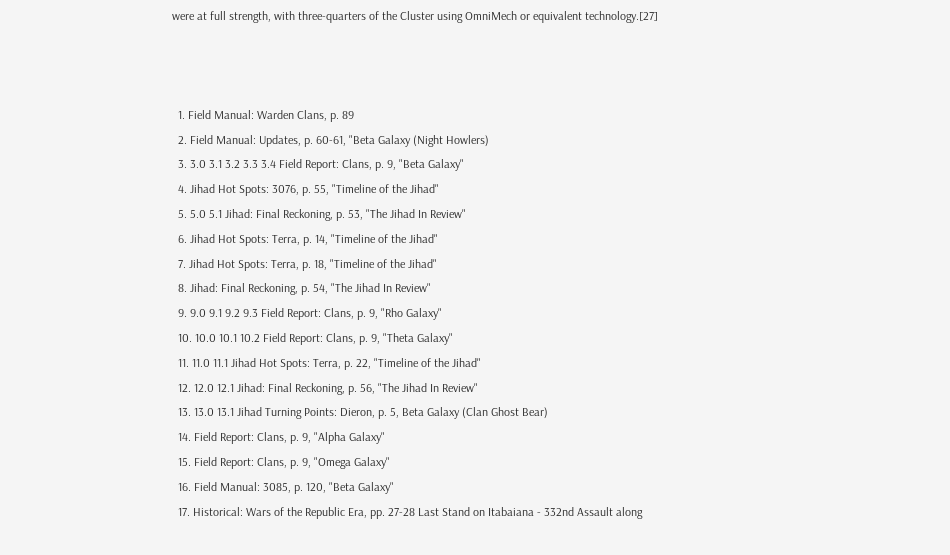were at full strength, with three-quarters of the Cluster using OmniMech or equivalent technology.[27]



  1. Field Manual: Warden Clans, p. 89
  2. Field Manual: Updates, p. 60-61, "Beta Galaxy (Night Howlers)
  3. 3.0 3.1 3.2 3.3 3.4 Field Report: Clans, p. 9, "Beta Galaxy"
  4. Jihad Hot Spots: 3076, p. 55, "Timeline of the Jihad"
  5. 5.0 5.1 Jihad: Final Reckoning, p. 53, "The Jihad In Review"
  6. Jihad Hot Spots: Terra, p. 14, "Timeline of the Jihad"
  7. Jihad Hot Spots: Terra, p. 18, "Timeline of the Jihad"
  8. Jihad: Final Reckoning, p. 54, "The Jihad In Review"
  9. 9.0 9.1 9.2 9.3 Field Report: Clans, p. 9, "Rho Galaxy"
  10. 10.0 10.1 10.2 Field Report: Clans, p. 9, "Theta Galaxy"
  11. 11.0 11.1 Jihad Hot Spots: Terra, p. 22, "Timeline of the Jihad"
  12. 12.0 12.1 Jihad: Final Reckoning, p. 56, "The Jihad In Review"
  13. 13.0 13.1 Jihad Turning Points: Dieron, p. 5, Beta Galaxy (Clan Ghost Bear)
  14. Field Report: Clans, p. 9, "Alpha Galaxy"
  15. Field Report: Clans, p. 9, "Omega Galaxy"
  16. Field Manual: 3085, p. 120, "Beta Galaxy"
  17. Historical: Wars of the Republic Era, pp. 27-28 Last Stand on Itabaiana - 332nd Assault along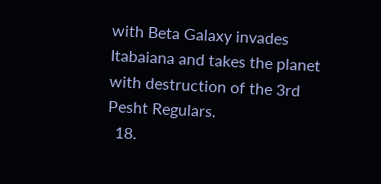with Beta Galaxy invades Itabaiana and takes the planet with destruction of the 3rd Pesht Regulars.
  18.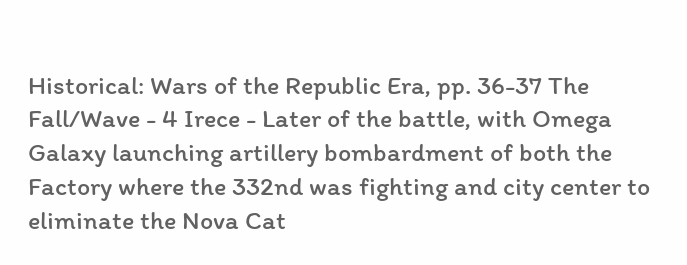Historical: Wars of the Republic Era, pp. 36-37 The Fall/Wave - 4 Irece - Later of the battle, with Omega Galaxy launching artillery bombardment of both the Factory where the 332nd was fighting and city center to eliminate the Nova Cat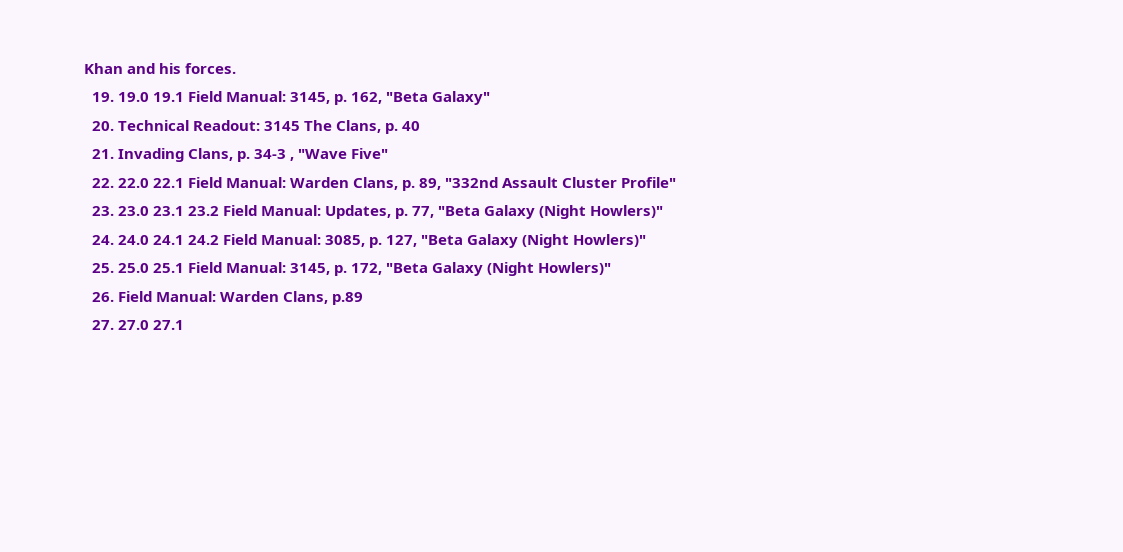Khan and his forces.
  19. 19.0 19.1 Field Manual: 3145, p. 162, "Beta Galaxy"
  20. Technical Readout: 3145 The Clans, p. 40
  21. Invading Clans, p. 34-3 , "Wave Five"
  22. 22.0 22.1 Field Manual: Warden Clans, p. 89, "332nd Assault Cluster Profile"
  23. 23.0 23.1 23.2 Field Manual: Updates, p. 77, "Beta Galaxy (Night Howlers)"
  24. 24.0 24.1 24.2 Field Manual: 3085, p. 127, "Beta Galaxy (Night Howlers)"
  25. 25.0 25.1 Field Manual: 3145, p. 172, "Beta Galaxy (Night Howlers)"
  26. Field Manual: Warden Clans, p.89
  27. 27.0 27.1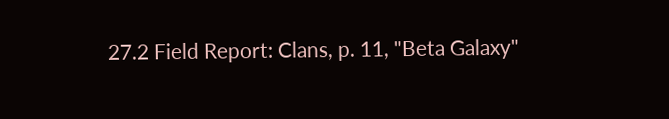27.2 Field Report: Clans, p. 11, "Beta Galaxy"